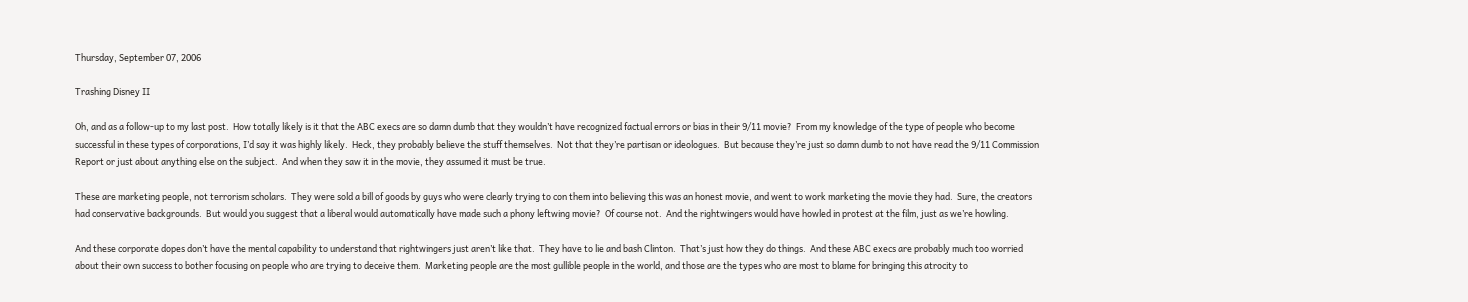Thursday, September 07, 2006

Trashing Disney II

Oh, and as a follow-up to my last post.  How totally likely is it that the ABC execs are so damn dumb that they wouldn’t have recognized factual errors or bias in their 9/11 movie?  From my knowledge of the type of people who become successful in these types of corporations, I’d say it was highly likely.  Heck, they probably believe the stuff themselves.  Not that they’re partisan or ideologues.  But because they’re just so damn dumb to not have read the 9/11 Commission Report or just about anything else on the subject.  And when they saw it in the movie, they assumed it must be true.

These are marketing people, not terrorism scholars.  They were sold a bill of goods by guys who were clearly trying to con them into believing this was an honest movie, and went to work marketing the movie they had.  Sure, the creators had conservative backgrounds.  But would you suggest that a liberal would automatically have made such a phony leftwing movie?  Of course not.  And the rightwingers would have howled in protest at the film, just as we’re howling.

And these corporate dopes don’t have the mental capability to understand that rightwingers just aren’t like that.  They have to lie and bash Clinton.  That’s just how they do things.  And these ABC execs are probably much too worried about their own success to bother focusing on people who are trying to deceive them.  Marketing people are the most gullible people in the world, and those are the types who are most to blame for bringing this atrocity to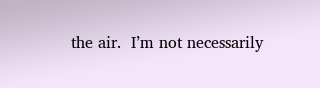the air.  I’m not necessarily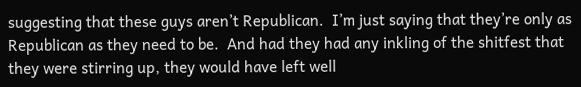suggesting that these guys aren’t Republican.  I’m just saying that they’re only as Republican as they need to be.  And had they had any inkling of the shitfest that they were stirring up, they would have left well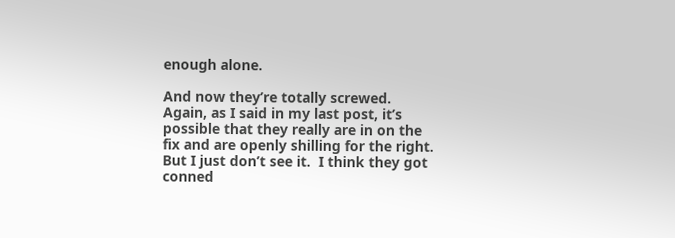enough alone.

And now they’re totally screwed.  Again, as I said in my last post, it’s possible that they really are in on the fix and are openly shilling for the right.  But I just don’t see it.  I think they got conned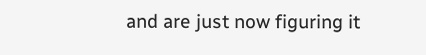and are just now figuring it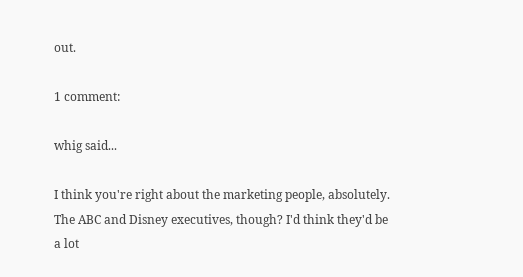out.

1 comment:

whig said...

I think you're right about the marketing people, absolutely. The ABC and Disney executives, though? I'd think they'd be a lot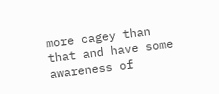more cagey than that and have some awareness of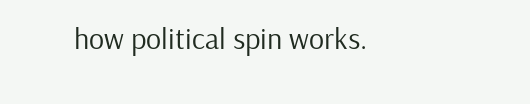how political spin works.